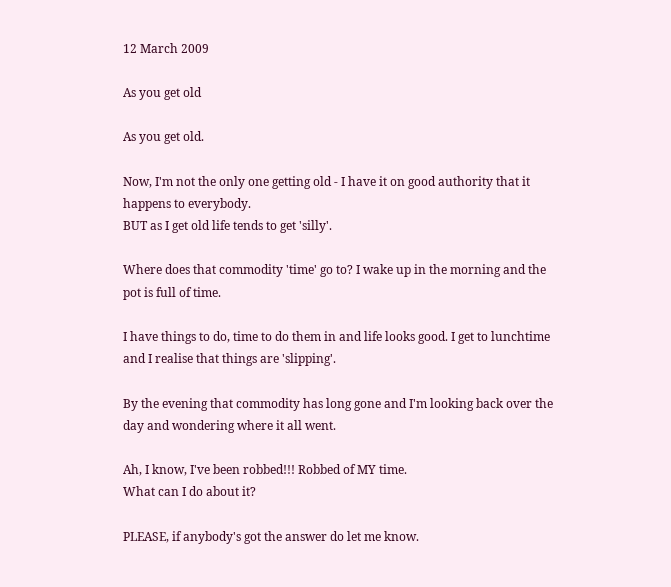12 March 2009

As you get old

As you get old.

Now, I'm not the only one getting old - I have it on good authority that it happens to everybody.
BUT as I get old life tends to get 'silly'.

Where does that commodity 'time' go to? I wake up in the morning and the pot is full of time.

I have things to do, time to do them in and life looks good. I get to lunchtime and I realise that things are 'slipping'.

By the evening that commodity has long gone and I'm looking back over the day and wondering where it all went.

Ah, I know, I've been robbed!!! Robbed of MY time.
What can I do about it?

PLEASE, if anybody's got the answer do let me know.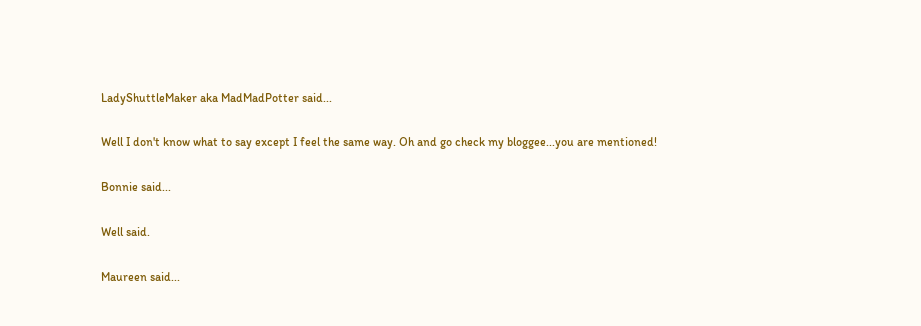LadyShuttleMaker aka MadMadPotter said...

Well I don't know what to say except I feel the same way. Oh and go check my bloggee...you are mentioned!

Bonnie said...

Well said.

Maureen said...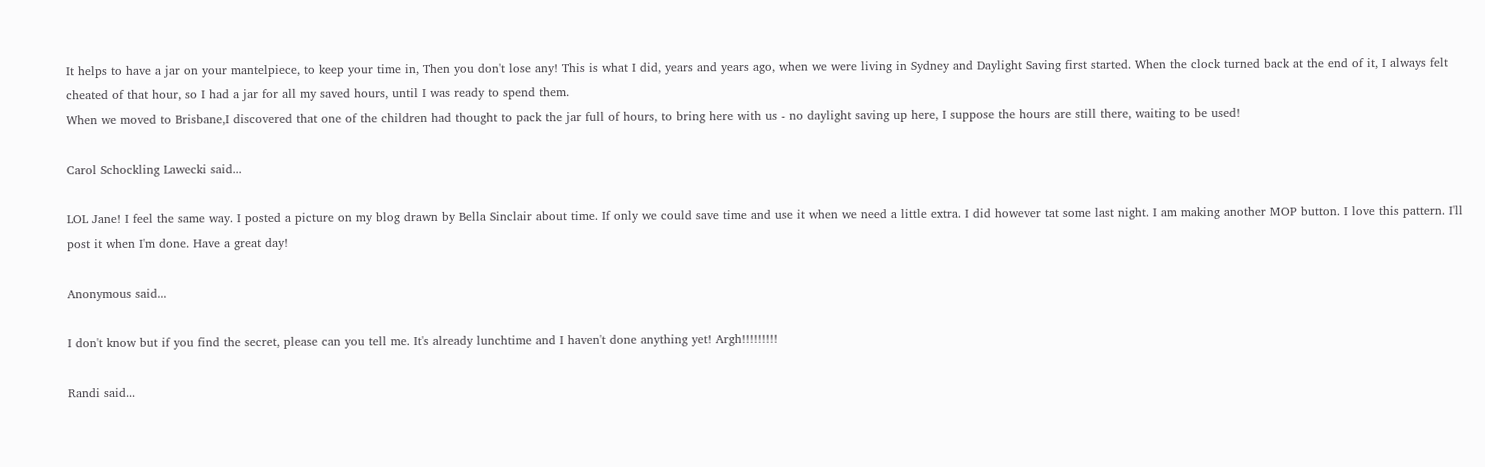It helps to have a jar on your mantelpiece, to keep your time in, Then you don't lose any! This is what I did, years and years ago, when we were living in Sydney and Daylight Saving first started. When the clock turned back at the end of it, I always felt cheated of that hour, so I had a jar for all my saved hours, until I was ready to spend them.
When we moved to Brisbane,I discovered that one of the children had thought to pack the jar full of hours, to bring here with us - no daylight saving up here, I suppose the hours are still there, waiting to be used!

Carol Schockling Lawecki said...

LOL Jane! I feel the same way. I posted a picture on my blog drawn by Bella Sinclair about time. If only we could save time and use it when we need a little extra. I did however tat some last night. I am making another MOP button. I love this pattern. I'll post it when I'm done. Have a great day!

Anonymous said...

I don't know but if you find the secret, please can you tell me. It's already lunchtime and I haven't done anything yet! Argh!!!!!!!!!

Randi said...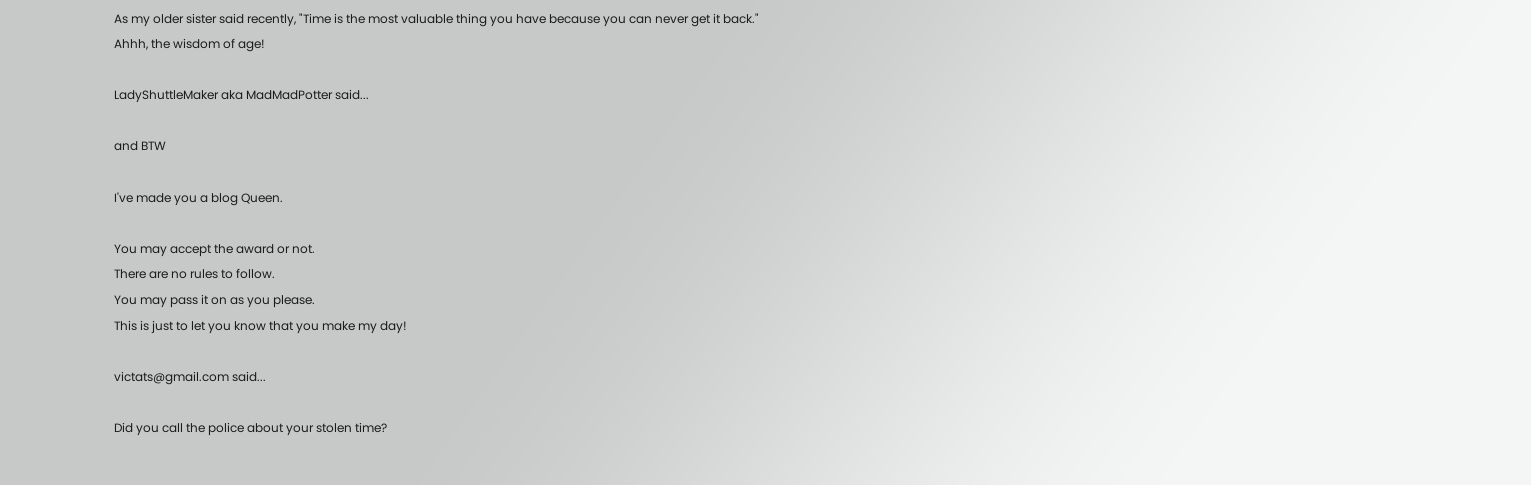As my older sister said recently, "Time is the most valuable thing you have because you can never get it back." Ahhh, the wisdom of age!

LadyShuttleMaker aka MadMadPotter said...

and BTW

I've made you a blog Queen.

You may accept the award or not.
There are no rules to follow.
You may pass it on as you please.
This is just to let you know that you make my day!

victats@gmail.com said...

Did you call the police about your stolen time?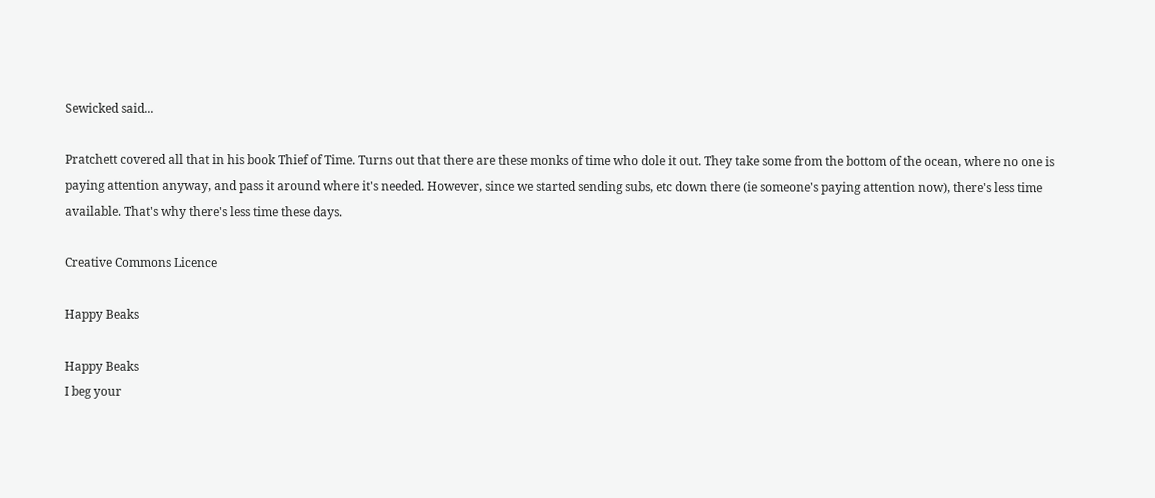Sewicked said...

Pratchett covered all that in his book Thief of Time. Turns out that there are these monks of time who dole it out. They take some from the bottom of the ocean, where no one is paying attention anyway, and pass it around where it's needed. However, since we started sending subs, etc down there (ie someone's paying attention now), there's less time available. That's why there's less time these days.

Creative Commons Licence

Happy Beaks

Happy Beaks
I beg your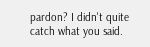pardon? I didn't quite catch what you said.